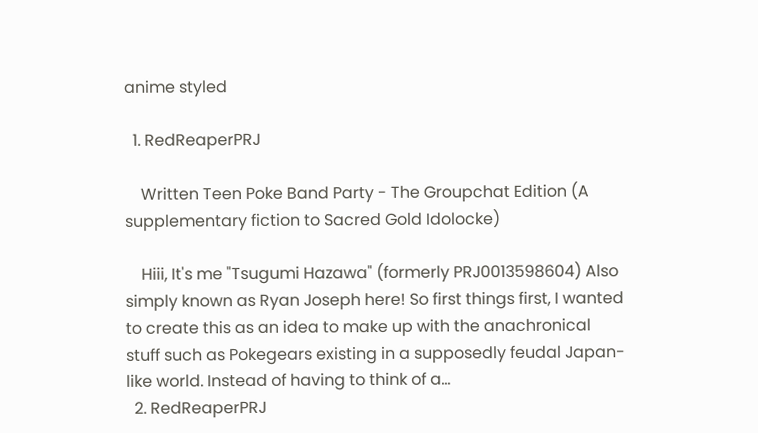anime styled

  1. RedReaperPRJ

    Written Teen Poke Band Party - The Groupchat Edition (A supplementary fiction to Sacred Gold Idolocke)

    Hiii, It's me "Tsugumi Hazawa" (formerly PRJ0013598604) Also simply known as Ryan Joseph here! So first things first, I wanted to create this as an idea to make up with the anachronical stuff such as Pokegears existing in a supposedly feudal Japan-like world. Instead of having to think of a...
  2. RedReaperPRJ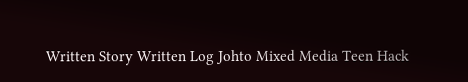Written Story Written Log Johto Mixed Media Teen Hack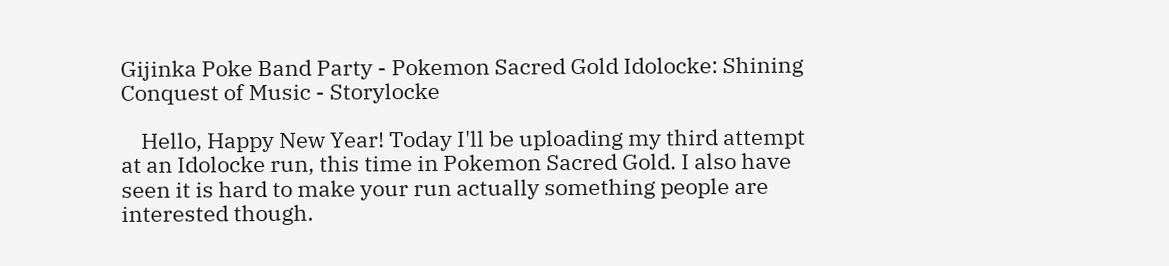Gijinka Poke Band Party - Pokemon Sacred Gold Idolocke: Shining Conquest of Music - Storylocke

    Hello, Happy New Year! Today I'll be uploading my third attempt at an Idolocke run, this time in Pokemon Sacred Gold. I also have seen it is hard to make your run actually something people are interested though.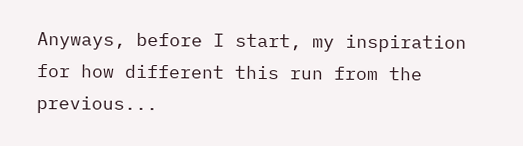Anyways, before I start, my inspiration for how different this run from the previous...